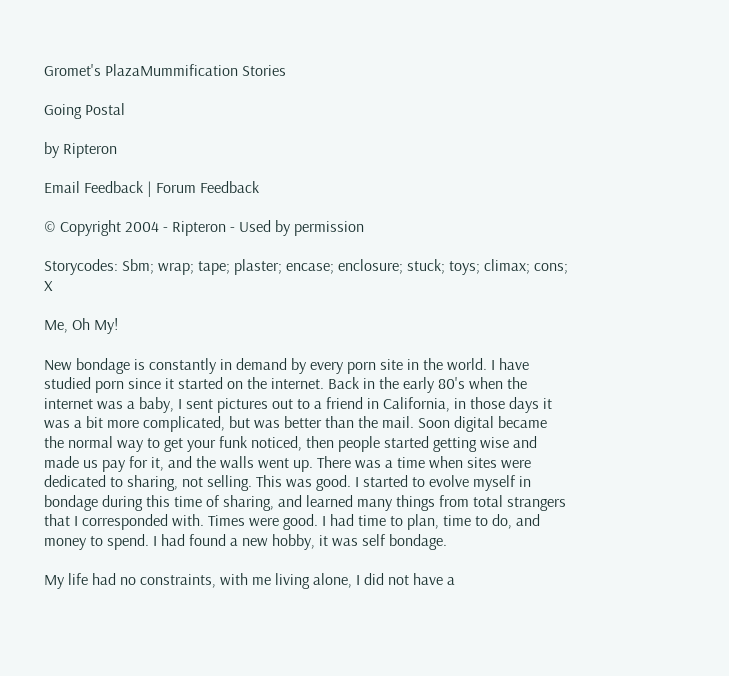Gromet's PlazaMummification Stories

Going Postal

by Ripteron

Email Feedback | Forum Feedback

© Copyright 2004 - Ripteron - Used by permission

Storycodes: Sbm; wrap; tape; plaster; encase; enclosure; stuck; toys; climax; cons; X

Me, Oh My!

New bondage is constantly in demand by every porn site in the world. I have studied porn since it started on the internet. Back in the early 80's when the internet was a baby, I sent pictures out to a friend in California, in those days it was a bit more complicated, but was better than the mail. Soon digital became the normal way to get your funk noticed, then people started getting wise and made us pay for it, and the walls went up. There was a time when sites were dedicated to sharing, not selling. This was good. I started to evolve myself in bondage during this time of sharing, and learned many things from total strangers that I corresponded with. Times were good. I had time to plan, time to do, and money to spend. I had found a new hobby, it was self bondage.

My life had no constraints, with me living alone, I did not have a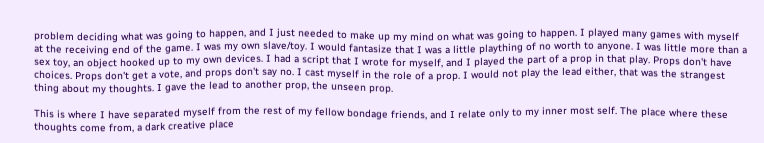problem deciding what was going to happen, and I just needed to make up my mind on what was going to happen. I played many games with myself at the receiving end of the game. I was my own slave/toy. I would fantasize that I was a little plaything of no worth to anyone. I was little more than a sex toy, an object hooked up to my own devices. I had a script that I wrote for myself, and I played the part of a prop in that play. Props don't have choices. Props don't get a vote, and props don't say no. I cast myself in the role of a prop. I would not play the lead either, that was the strangest thing about my thoughts. I gave the lead to another prop, the unseen prop.

This is where I have separated myself from the rest of my fellow bondage friends, and I relate only to my inner most self. The place where these thoughts come from, a dark creative place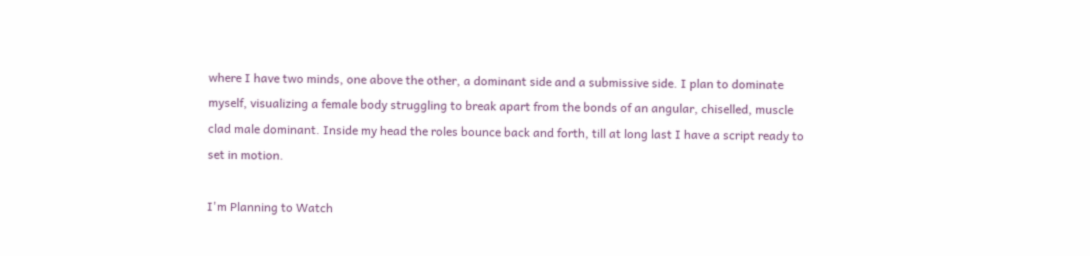where I have two minds, one above the other, a dominant side and a submissive side. I plan to dominate myself, visualizing a female body struggling to break apart from the bonds of an angular, chiselled, muscle clad male dominant. Inside my head the roles bounce back and forth, till at long last I have a script ready to set in motion.

I'm Planning to Watch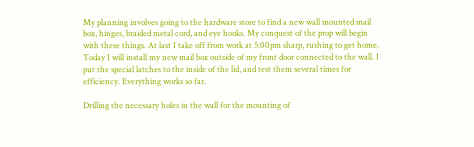My planning involves going to the hardware store to find a new wall mounted mail box, hinges, braided metal cord, and eye hooks. My conquest of the prop will begin with these things. At last I take off from work at 5:00pm sharp, rushing to get home. Today I will install my new mail box outside of my front door connected to the wall. I put the special latches to the inside of the lid, and test them several times for efficiency. Everything works so far.

Drilling the necessary holes in the wall for the mounting of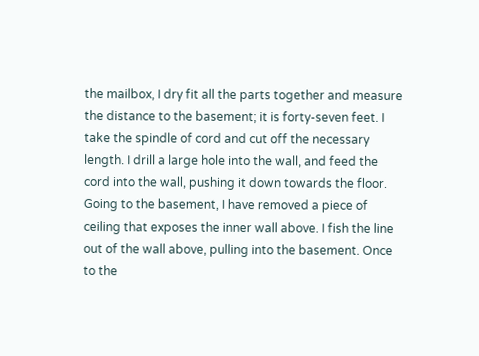the mailbox, I dry fit all the parts together and measure the distance to the basement; it is forty-seven feet. I take the spindle of cord and cut off the necessary length. I drill a large hole into the wall, and feed the cord into the wall, pushing it down towards the floor. Going to the basement, I have removed a piece of ceiling that exposes the inner wall above. I fish the line out of the wall above, pulling into the basement. Once to the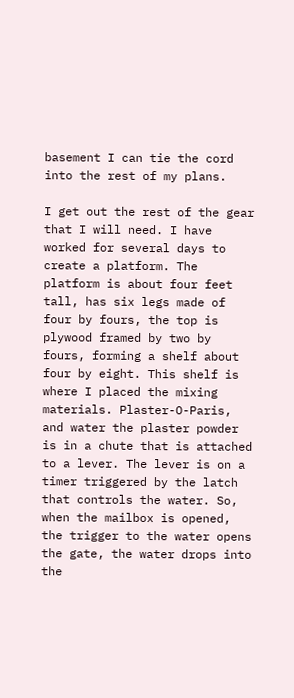basement I can tie the cord into the rest of my plans.

I get out the rest of the gear that I will need. I have worked for several days to create a platform. The platform is about four feet tall, has six legs made of four by fours, the top is plywood framed by two by fours, forming a shelf about four by eight. This shelf is where I placed the mixing materials. Plaster-O-Paris, and water the plaster powder is in a chute that is attached to a lever. The lever is on a timer triggered by the latch that controls the water. So, when the mailbox is opened, the trigger to the water opens the gate, the water drops into the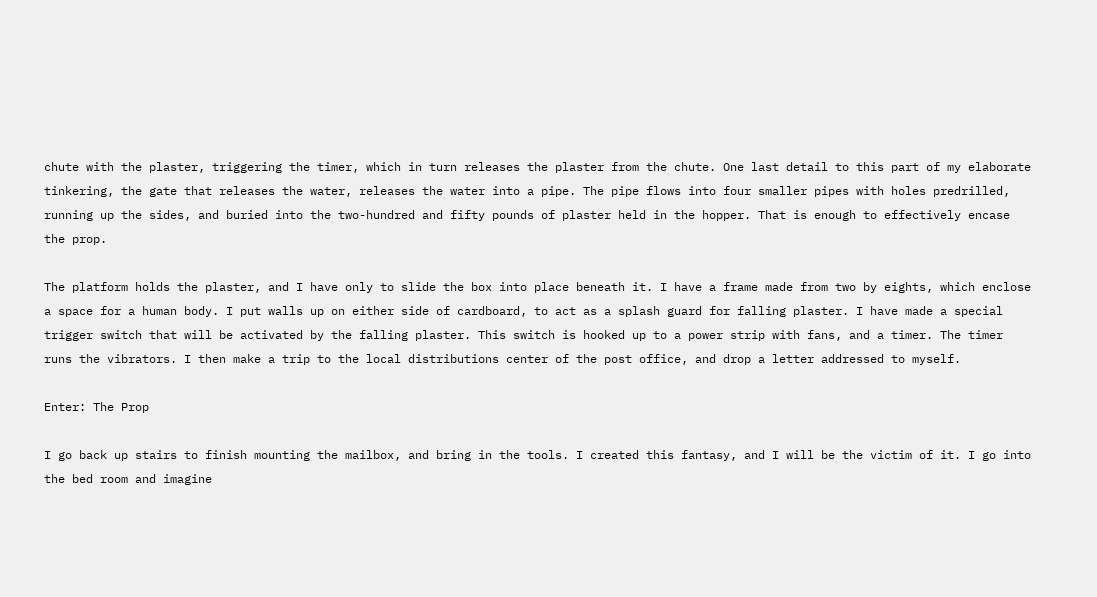chute with the plaster, triggering the timer, which in turn releases the plaster from the chute. One last detail to this part of my elaborate tinkering, the gate that releases the water, releases the water into a pipe. The pipe flows into four smaller pipes with holes predrilled, running up the sides, and buried into the two-hundred and fifty pounds of plaster held in the hopper. That is enough to effectively encase the prop.

The platform holds the plaster, and I have only to slide the box into place beneath it. I have a frame made from two by eights, which enclose a space for a human body. I put walls up on either side of cardboard, to act as a splash guard for falling plaster. I have made a special trigger switch that will be activated by the falling plaster. This switch is hooked up to a power strip with fans, and a timer. The timer runs the vibrators. I then make a trip to the local distributions center of the post office, and drop a letter addressed to myself.

Enter: The Prop

I go back up stairs to finish mounting the mailbox, and bring in the tools. I created this fantasy, and I will be the victim of it. I go into the bed room and imagine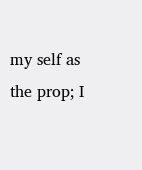my self as the prop; I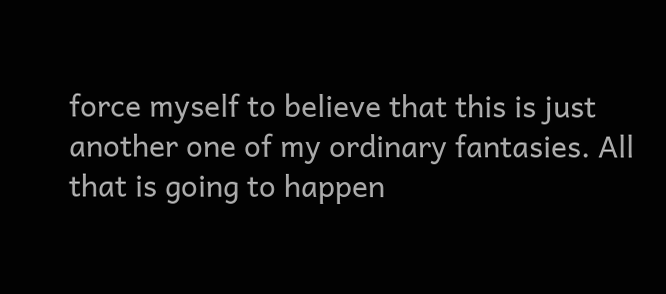force myself to believe that this is just another one of my ordinary fantasies. All that is going to happen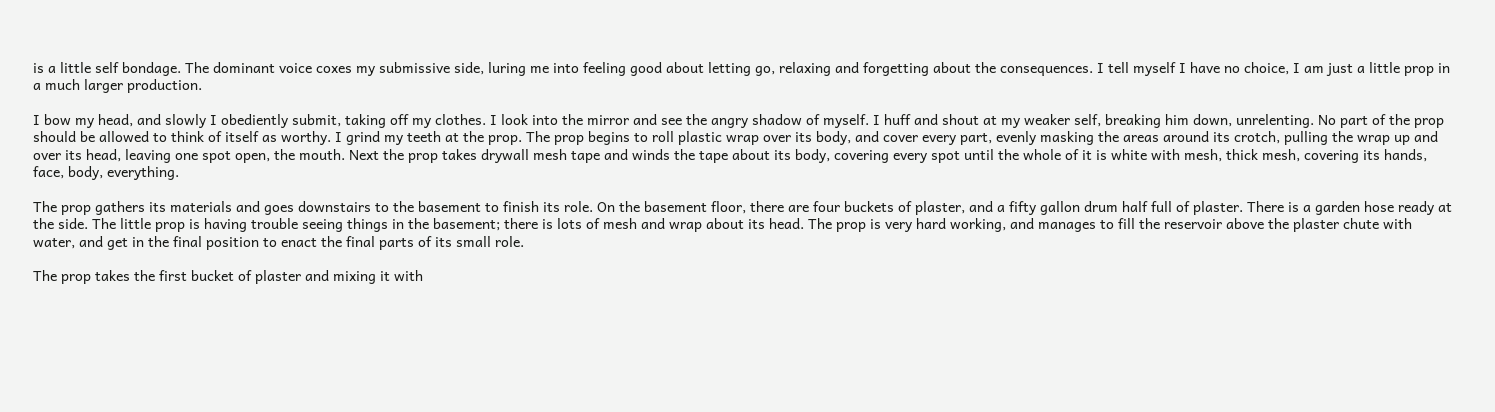is a little self bondage. The dominant voice coxes my submissive side, luring me into feeling good about letting go, relaxing and forgetting about the consequences. I tell myself I have no choice, I am just a little prop in a much larger production.

I bow my head, and slowly I obediently submit, taking off my clothes. I look into the mirror and see the angry shadow of myself. I huff and shout at my weaker self, breaking him down, unrelenting. No part of the prop should be allowed to think of itself as worthy. I grind my teeth at the prop. The prop begins to roll plastic wrap over its body, and cover every part, evenly masking the areas around its crotch, pulling the wrap up and over its head, leaving one spot open, the mouth. Next the prop takes drywall mesh tape and winds the tape about its body, covering every spot until the whole of it is white with mesh, thick mesh, covering its hands, face, body, everything.

The prop gathers its materials and goes downstairs to the basement to finish its role. On the basement floor, there are four buckets of plaster, and a fifty gallon drum half full of plaster. There is a garden hose ready at the side. The little prop is having trouble seeing things in the basement; there is lots of mesh and wrap about its head. The prop is very hard working, and manages to fill the reservoir above the plaster chute with water, and get in the final position to enact the final parts of its small role.

The prop takes the first bucket of plaster and mixing it with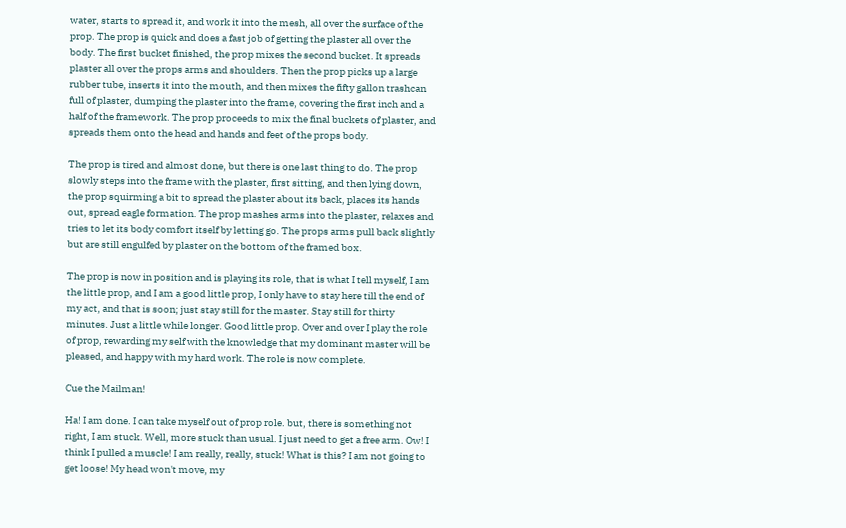water, starts to spread it, and work it into the mesh, all over the surface of the prop. The prop is quick and does a fast job of getting the plaster all over the body. The first bucket finished, the prop mixes the second bucket. It spreads plaster all over the props arms and shoulders. Then the prop picks up a large rubber tube, inserts it into the mouth, and then mixes the fifty gallon trashcan full of plaster, dumping the plaster into the frame, covering the first inch and a half of the framework. The prop proceeds to mix the final buckets of plaster, and spreads them onto the head and hands and feet of the props body.

The prop is tired and almost done, but there is one last thing to do. The prop slowly steps into the frame with the plaster, first sitting, and then lying down, the prop squirming a bit to spread the plaster about its back, places its hands out, spread eagle formation. The prop mashes arms into the plaster, relaxes and tries to let its body comfort itself by letting go. The props arms pull back slightly but are still engulfed by plaster on the bottom of the framed box.

The prop is now in position and is playing its role, that is what I tell myself, I am the little prop, and I am a good little prop, I only have to stay here till the end of my act, and that is soon; just stay still for the master. Stay still for thirty minutes. Just a little while longer. Good little prop. Over and over I play the role of prop, rewarding my self with the knowledge that my dominant master will be pleased, and happy with my hard work. The role is now complete.

Cue the Mailman!

Ha! I am done. I can take myself out of prop role. but, there is something not right, I am stuck. Well, more stuck than usual. I just need to get a free arm. Ow! I think I pulled a muscle! I am really, really, stuck! What is this? I am not going to get loose! My head won't move, my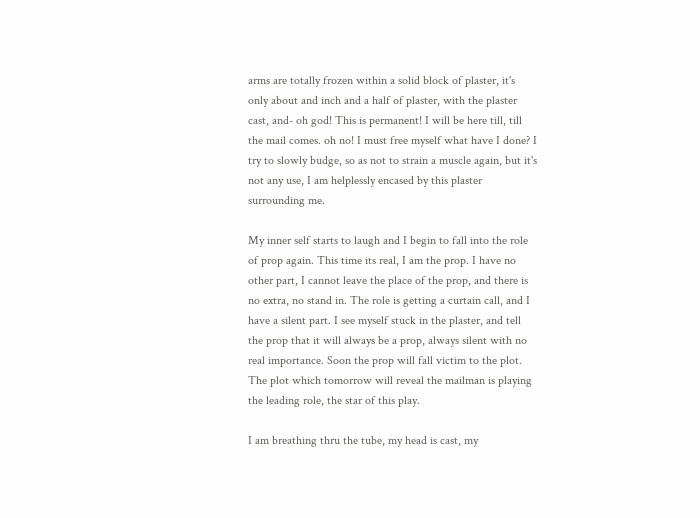arms are totally frozen within a solid block of plaster, it's only about and inch and a half of plaster, with the plaster cast, and- oh god! This is permanent! I will be here till, till the mail comes. oh no! I must free myself what have I done? I try to slowly budge, so as not to strain a muscle again, but it's not any use, I am helplessly encased by this plaster surrounding me.

My inner self starts to laugh and I begin to fall into the role of prop again. This time its real, I am the prop. I have no other part, I cannot leave the place of the prop, and there is no extra, no stand in. The role is getting a curtain call, and I have a silent part. I see myself stuck in the plaster, and tell the prop that it will always be a prop, always silent with no real importance. Soon the prop will fall victim to the plot. The plot which tomorrow will reveal the mailman is playing the leading role, the star of this play.

I am breathing thru the tube, my head is cast, my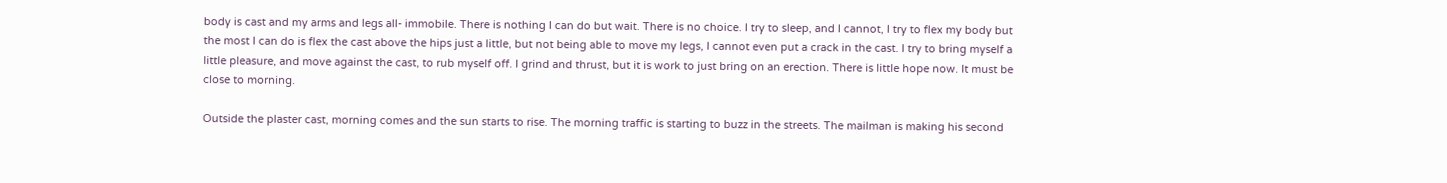body is cast and my arms and legs all- immobile. There is nothing I can do but wait. There is no choice. I try to sleep, and I cannot, I try to flex my body but the most I can do is flex the cast above the hips just a little, but not being able to move my legs, I cannot even put a crack in the cast. I try to bring myself a little pleasure, and move against the cast, to rub myself off. I grind and thrust, but it is work to just bring on an erection. There is little hope now. It must be close to morning.

Outside the plaster cast, morning comes and the sun starts to rise. The morning traffic is starting to buzz in the streets. The mailman is making his second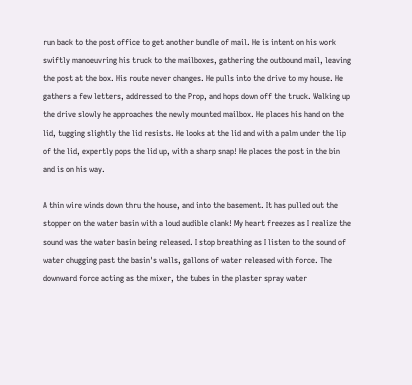run back to the post office to get another bundle of mail. He is intent on his work swiftly manoeuvring his truck to the mailboxes, gathering the outbound mail, leaving the post at the box. His route never changes. He pulls into the drive to my house. He gathers a few letters, addressed to the Prop, and hops down off the truck. Walking up the drive slowly he approaches the newly mounted mailbox. He places his hand on the lid, tugging slightly the lid resists. He looks at the lid and with a palm under the lip of the lid, expertly pops the lid up, with a sharp snap! He places the post in the bin and is on his way.

A thin wire winds down thru the house, and into the basement. It has pulled out the stopper on the water basin with a loud audible clank! My heart freezes as I realize the sound was the water basin being released. I stop breathing as I listen to the sound of water chugging past the basin's walls, gallons of water released with force. The downward force acting as the mixer, the tubes in the plaster spray water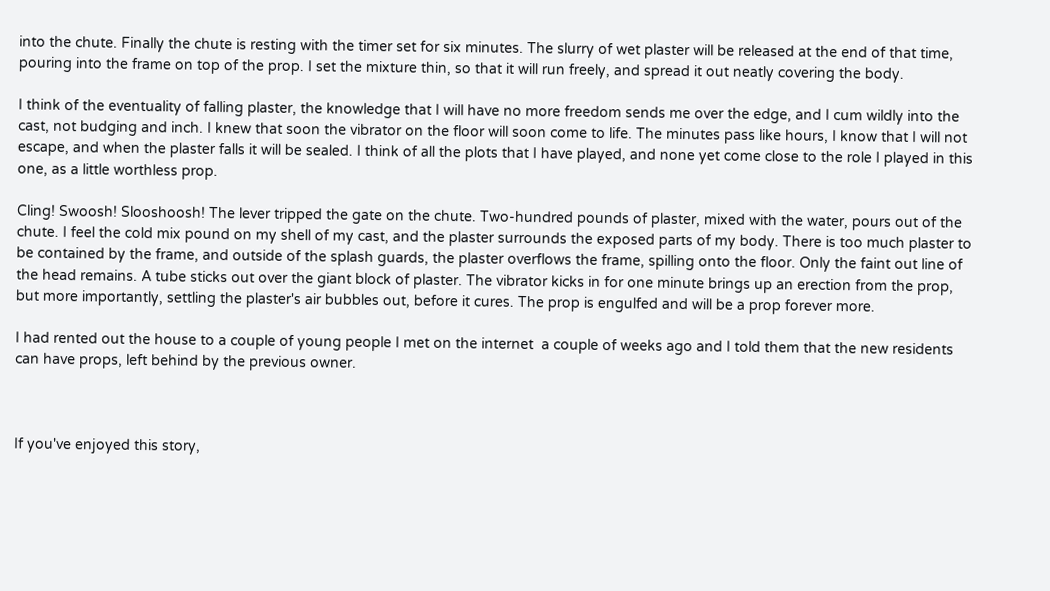into the chute. Finally the chute is resting with the timer set for six minutes. The slurry of wet plaster will be released at the end of that time, pouring into the frame on top of the prop. I set the mixture thin, so that it will run freely, and spread it out neatly covering the body.

I think of the eventuality of falling plaster, the knowledge that I will have no more freedom sends me over the edge, and I cum wildly into the cast, not budging and inch. I knew that soon the vibrator on the floor will soon come to life. The minutes pass like hours, I know that I will not escape, and when the plaster falls it will be sealed. I think of all the plots that I have played, and none yet come close to the role I played in this one, as a little worthless prop.

Cling! Swoosh! Slooshoosh! The lever tripped the gate on the chute. Two-hundred pounds of plaster, mixed with the water, pours out of the chute. I feel the cold mix pound on my shell of my cast, and the plaster surrounds the exposed parts of my body. There is too much plaster to be contained by the frame, and outside of the splash guards, the plaster overflows the frame, spilling onto the floor. Only the faint out line of the head remains. A tube sticks out over the giant block of plaster. The vibrator kicks in for one minute brings up an erection from the prop, but more importantly, settling the plaster's air bubbles out, before it cures. The prop is engulfed and will be a prop forever more.

I had rented out the house to a couple of young people I met on the internet  a couple of weeks ago and I told them that the new residents can have props, left behind by the previous owner.



If you've enjoyed this story,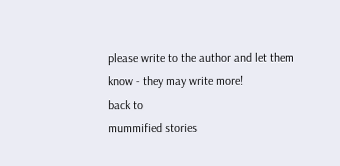please write to the author and let them know - they may write more!
back to
mummified stories